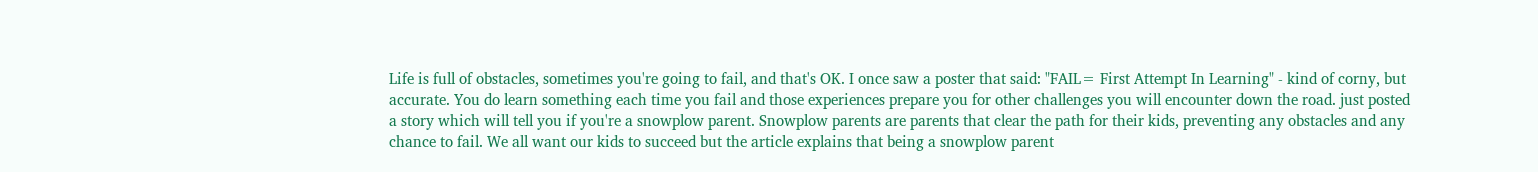Life is full of obstacles, sometimes you're going to fail, and that's OK. I once saw a poster that said: "FAIL= First Attempt In Learning" - kind of corny, but accurate. You do learn something each time you fail and those experiences prepare you for other challenges you will encounter down the road. just posted a story which will tell you if you're a snowplow parent. Snowplow parents are parents that clear the path for their kids, preventing any obstacles and any chance to fail. We all want our kids to succeed but the article explains that being a snowplow parent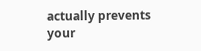actually prevents your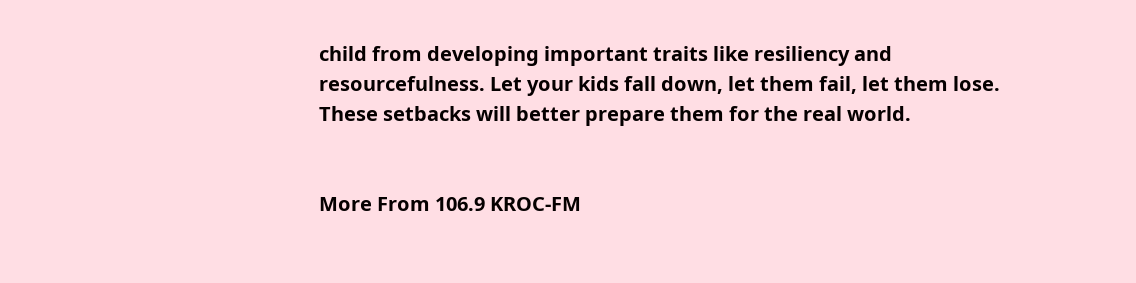child from developing important traits like resiliency and resourcefulness. Let your kids fall down, let them fail, let them lose. These setbacks will better prepare them for the real world.


More From 106.9 KROC-FM